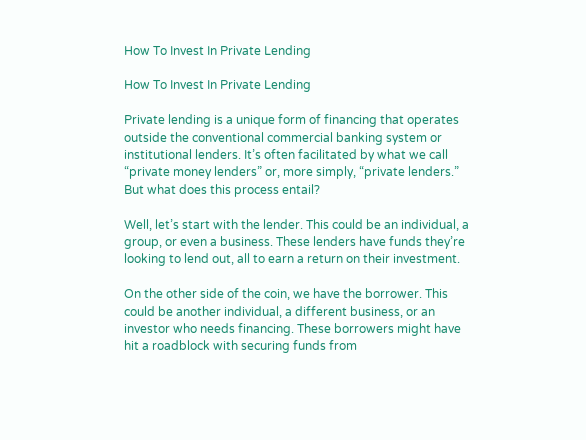How To Invest In Private Lending

How To Invest In Private Lending

Private lending is a unique form of financing that operates outside the conventional commercial banking system or institutional lenders. It’s often facilitated by what we call “private money lenders” or, more simply, “private lenders.” But what does this process entail?

Well, let’s start with the lender. This could be an individual, a group, or even a business. These lenders have funds they’re looking to lend out, all to earn a return on their investment.

On the other side of the coin, we have the borrower. This could be another individual, a different business, or an investor who needs financing. These borrowers might have hit a roadblock with securing funds from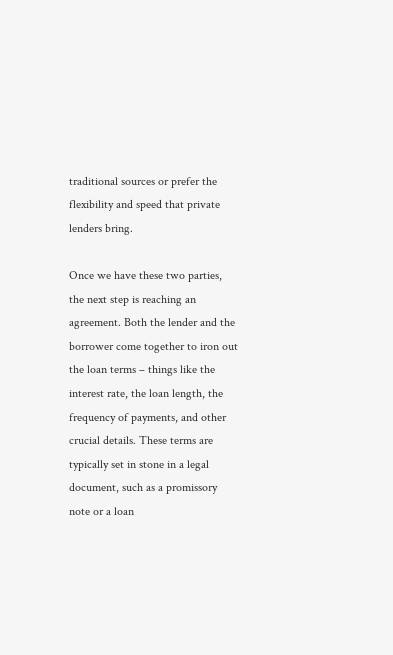traditional sources or prefer the flexibility and speed that private lenders bring.

Once we have these two parties, the next step is reaching an agreement. Both the lender and the borrower come together to iron out the loan terms – things like the interest rate, the loan length, the frequency of payments, and other crucial details. These terms are typically set in stone in a legal document, such as a promissory note or a loan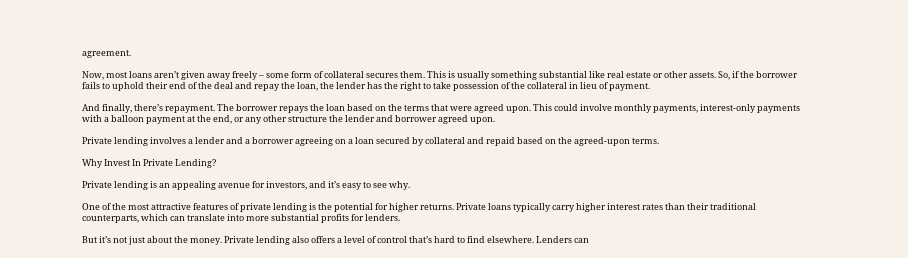agreement.

Now, most loans aren’t given away freely – some form of collateral secures them. This is usually something substantial like real estate or other assets. So, if the borrower fails to uphold their end of the deal and repay the loan, the lender has the right to take possession of the collateral in lieu of payment.

And finally, there’s repayment. The borrower repays the loan based on the terms that were agreed upon. This could involve monthly payments, interest-only payments with a balloon payment at the end, or any other structure the lender and borrower agreed upon.

Private lending involves a lender and a borrower agreeing on a loan secured by collateral and repaid based on the agreed-upon terms.

Why Invest In Private Lending?

Private lending is an appealing avenue for investors, and it’s easy to see why.

One of the most attractive features of private lending is the potential for higher returns. Private loans typically carry higher interest rates than their traditional counterparts, which can translate into more substantial profits for lenders.

But it’s not just about the money. Private lending also offers a level of control that’s hard to find elsewhere. Lenders can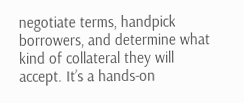negotiate terms, handpick borrowers, and determine what kind of collateral they will accept. It’s a hands-on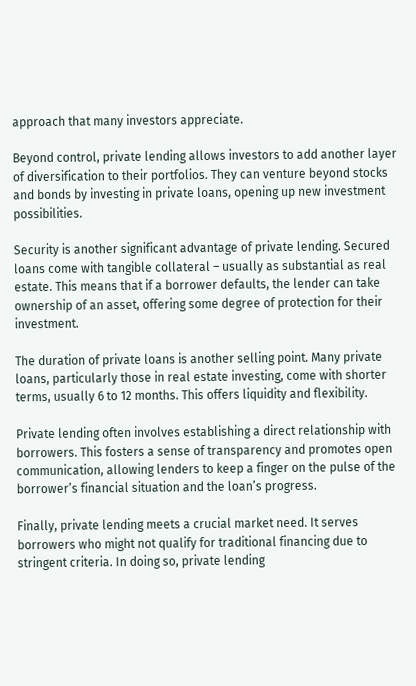approach that many investors appreciate.

Beyond control, private lending allows investors to add another layer of diversification to their portfolios. They can venture beyond stocks and bonds by investing in private loans, opening up new investment possibilities.

Security is another significant advantage of private lending. Secured loans come with tangible collateral – usually as substantial as real estate. This means that if a borrower defaults, the lender can take ownership of an asset, offering some degree of protection for their investment.

The duration of private loans is another selling point. Many private loans, particularly those in real estate investing, come with shorter terms, usually 6 to 12 months. This offers liquidity and flexibility.

Private lending often involves establishing a direct relationship with borrowers. This fosters a sense of transparency and promotes open communication, allowing lenders to keep a finger on the pulse of the borrower’s financial situation and the loan’s progress.

Finally, private lending meets a crucial market need. It serves borrowers who might not qualify for traditional financing due to stringent criteria. In doing so, private lending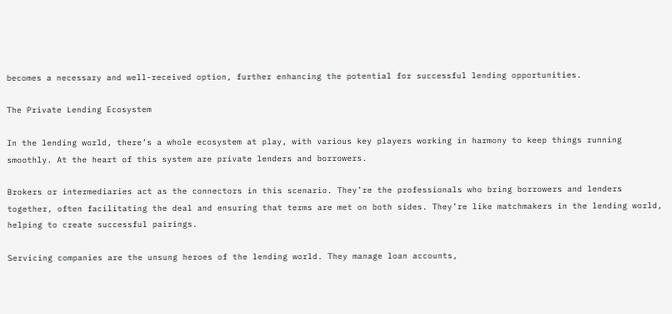becomes a necessary and well-received option, further enhancing the potential for successful lending opportunities.

The Private Lending Ecosystem

In the lending world, there’s a whole ecosystem at play, with various key players working in harmony to keep things running smoothly. At the heart of this system are private lenders and borrowers.

Brokers or intermediaries act as the connectors in this scenario. They’re the professionals who bring borrowers and lenders together, often facilitating the deal and ensuring that terms are met on both sides. They’re like matchmakers in the lending world, helping to create successful pairings.

Servicing companies are the unsung heroes of the lending world. They manage loan accounts,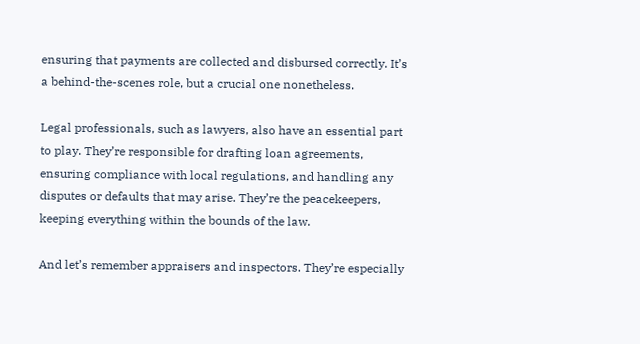ensuring that payments are collected and disbursed correctly. It’s a behind-the-scenes role, but a crucial one nonetheless.

Legal professionals, such as lawyers, also have an essential part to play. They’re responsible for drafting loan agreements, ensuring compliance with local regulations, and handling any disputes or defaults that may arise. They’re the peacekeepers, keeping everything within the bounds of the law.

And let’s remember appraisers and inspectors. They’re especially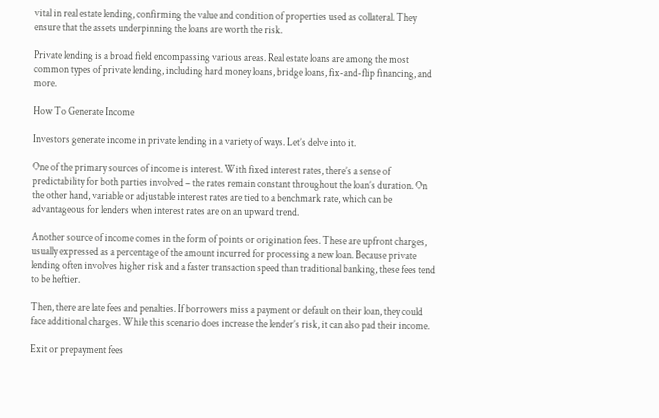vital in real estate lending, confirming the value and condition of properties used as collateral. They ensure that the assets underpinning the loans are worth the risk.

Private lending is a broad field encompassing various areas. Real estate loans are among the most common types of private lending, including hard money loans, bridge loans, fix-and-flip financing, and more.

How To Generate Income

Investors generate income in private lending in a variety of ways. Let’s delve into it.

One of the primary sources of income is interest. With fixed interest rates, there’s a sense of predictability for both parties involved – the rates remain constant throughout the loan’s duration. On the other hand, variable or adjustable interest rates are tied to a benchmark rate, which can be advantageous for lenders when interest rates are on an upward trend.

Another source of income comes in the form of points or origination fees. These are upfront charges, usually expressed as a percentage of the amount incurred for processing a new loan. Because private lending often involves higher risk and a faster transaction speed than traditional banking, these fees tend to be heftier.

Then, there are late fees and penalties. If borrowers miss a payment or default on their loan, they could face additional charges. While this scenario does increase the lender’s risk, it can also pad their income.

Exit or prepayment fees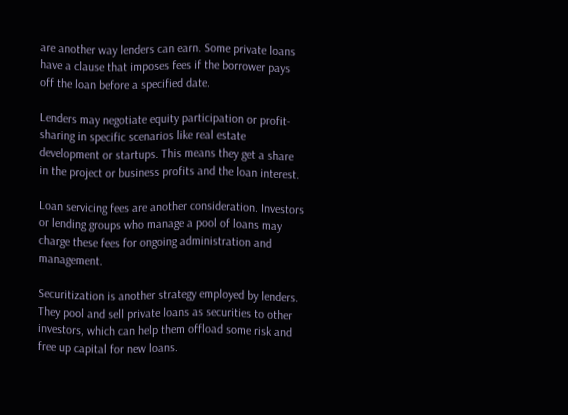are another way lenders can earn. Some private loans have a clause that imposes fees if the borrower pays off the loan before a specified date.

Lenders may negotiate equity participation or profit-sharing in specific scenarios like real estate development or startups. This means they get a share in the project or business profits and the loan interest.

Loan servicing fees are another consideration. Investors or lending groups who manage a pool of loans may charge these fees for ongoing administration and management.

Securitization is another strategy employed by lenders. They pool and sell private loans as securities to other investors, which can help them offload some risk and free up capital for new loans.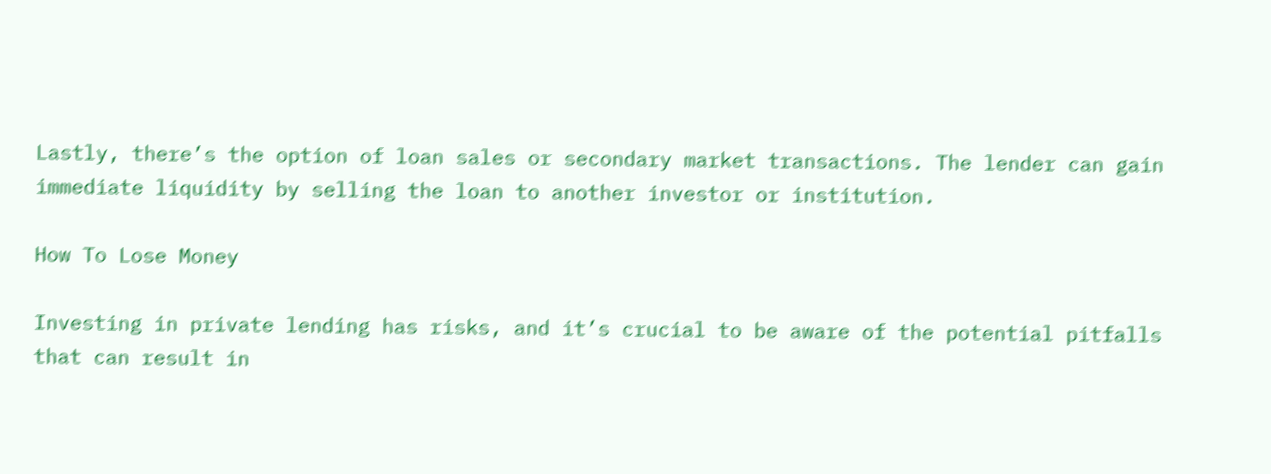Lastly, there’s the option of loan sales or secondary market transactions. The lender can gain immediate liquidity by selling the loan to another investor or institution.

How To Lose Money

Investing in private lending has risks, and it’s crucial to be aware of the potential pitfalls that can result in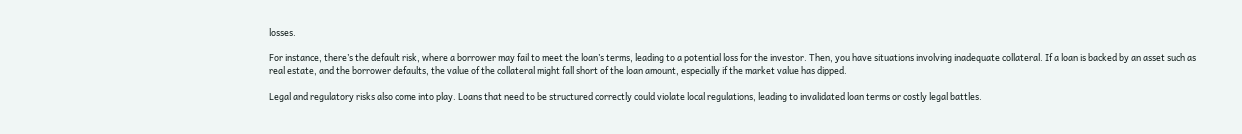losses.

For instance, there’s the default risk, where a borrower may fail to meet the loan’s terms, leading to a potential loss for the investor. Then, you have situations involving inadequate collateral. If a loan is backed by an asset such as real estate, and the borrower defaults, the value of the collateral might fall short of the loan amount, especially if the market value has dipped.

Legal and regulatory risks also come into play. Loans that need to be structured correctly could violate local regulations, leading to invalidated loan terms or costly legal battles.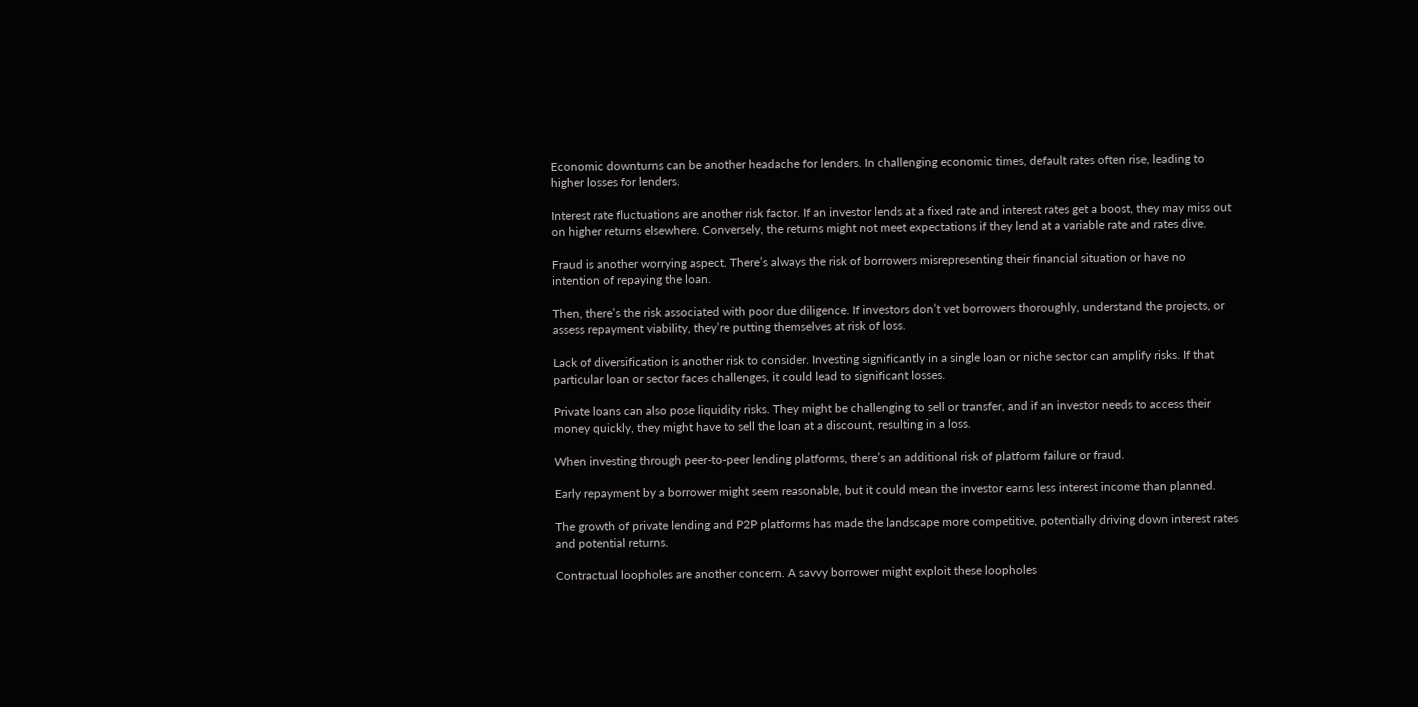Economic downturns can be another headache for lenders. In challenging economic times, default rates often rise, leading to higher losses for lenders.

Interest rate fluctuations are another risk factor. If an investor lends at a fixed rate and interest rates get a boost, they may miss out on higher returns elsewhere. Conversely, the returns might not meet expectations if they lend at a variable rate and rates dive.

Fraud is another worrying aspect. There’s always the risk of borrowers misrepresenting their financial situation or have no intention of repaying the loan.

Then, there’s the risk associated with poor due diligence. If investors don’t vet borrowers thoroughly, understand the projects, or assess repayment viability, they’re putting themselves at risk of loss.

Lack of diversification is another risk to consider. Investing significantly in a single loan or niche sector can amplify risks. If that particular loan or sector faces challenges, it could lead to significant losses.

Private loans can also pose liquidity risks. They might be challenging to sell or transfer, and if an investor needs to access their money quickly, they might have to sell the loan at a discount, resulting in a loss.

When investing through peer-to-peer lending platforms, there’s an additional risk of platform failure or fraud.

Early repayment by a borrower might seem reasonable, but it could mean the investor earns less interest income than planned.

The growth of private lending and P2P platforms has made the landscape more competitive, potentially driving down interest rates and potential returns.

Contractual loopholes are another concern. A savvy borrower might exploit these loopholes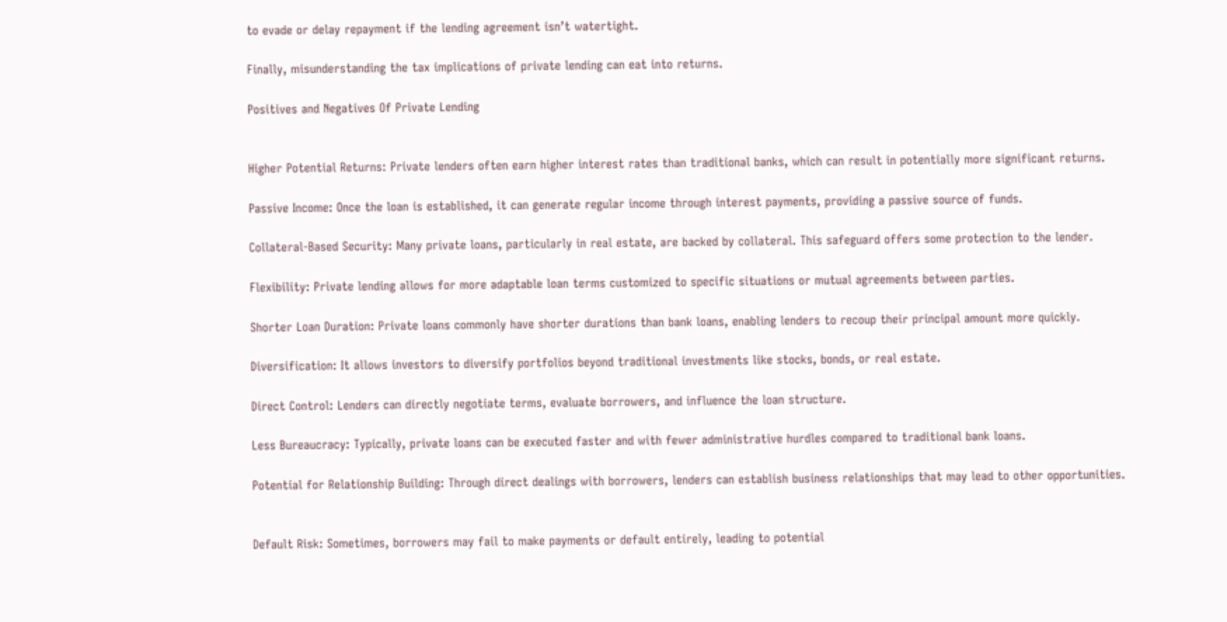to evade or delay repayment if the lending agreement isn’t watertight.

Finally, misunderstanding the tax implications of private lending can eat into returns.

Positives and Negatives Of Private Lending


Higher Potential Returns: Private lenders often earn higher interest rates than traditional banks, which can result in potentially more significant returns.

Passive Income: Once the loan is established, it can generate regular income through interest payments, providing a passive source of funds.

Collateral-Based Security: Many private loans, particularly in real estate, are backed by collateral. This safeguard offers some protection to the lender.

Flexibility: Private lending allows for more adaptable loan terms customized to specific situations or mutual agreements between parties.

Shorter Loan Duration: Private loans commonly have shorter durations than bank loans, enabling lenders to recoup their principal amount more quickly.

Diversification: It allows investors to diversify portfolios beyond traditional investments like stocks, bonds, or real estate.

Direct Control: Lenders can directly negotiate terms, evaluate borrowers, and influence the loan structure.

Less Bureaucracy: Typically, private loans can be executed faster and with fewer administrative hurdles compared to traditional bank loans.

Potential for Relationship Building: Through direct dealings with borrowers, lenders can establish business relationships that may lead to other opportunities.


Default Risk: Sometimes, borrowers may fail to make payments or default entirely, leading to potential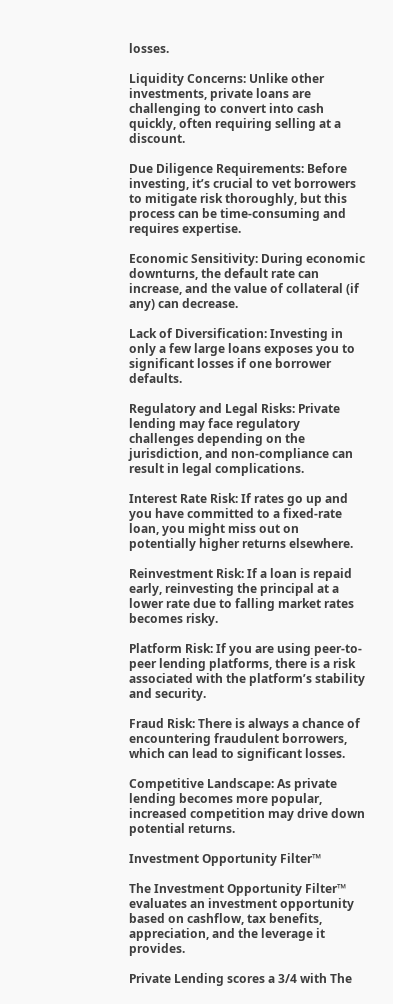losses.

Liquidity Concerns: Unlike other investments, private loans are challenging to convert into cash quickly, often requiring selling at a discount.

Due Diligence Requirements: Before investing, it’s crucial to vet borrowers to mitigate risk thoroughly, but this process can be time-consuming and requires expertise.

Economic Sensitivity: During economic downturns, the default rate can increase, and the value of collateral (if any) can decrease.

Lack of Diversification: Investing in only a few large loans exposes you to significant losses if one borrower defaults.

Regulatory and Legal Risks: Private lending may face regulatory challenges depending on the jurisdiction, and non-compliance can result in legal complications.

Interest Rate Risk: If rates go up and you have committed to a fixed-rate loan, you might miss out on potentially higher returns elsewhere.

Reinvestment Risk: If a loan is repaid early, reinvesting the principal at a lower rate due to falling market rates becomes risky.

Platform Risk: If you are using peer-to-peer lending platforms, there is a risk associated with the platform’s stability and security.

Fraud Risk: There is always a chance of encountering fraudulent borrowers, which can lead to significant losses.

Competitive Landscape: As private lending becomes more popular, increased competition may drive down potential returns.

Investment Opportunity Filter™

The Investment Opportunity Filter™ evaluates an investment opportunity based on cashflow, tax benefits, appreciation, and the leverage it provides.

Private Lending scores a 3/4 with The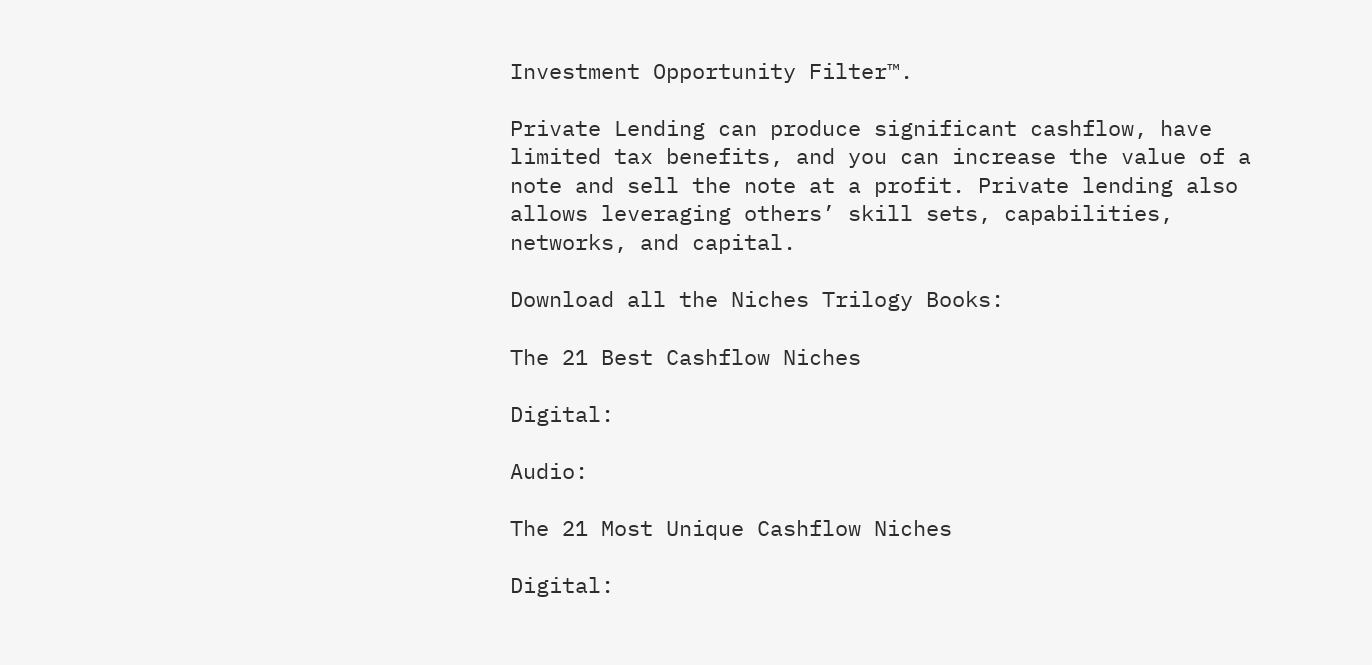Investment Opportunity Filter™.

Private Lending can produce significant cashflow, have limited tax benefits, and you can increase the value of a note and sell the note at a profit. Private lending also allows leveraging others’ skill sets, capabilities, networks, and capital.

Download all the Niches Trilogy Books:

The 21 Best Cashflow Niches

Digital:

Audio:

The 21 Most Unique Cashflow Niches

Digital: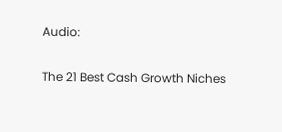Audio:

The 21 Best Cash Growth Niches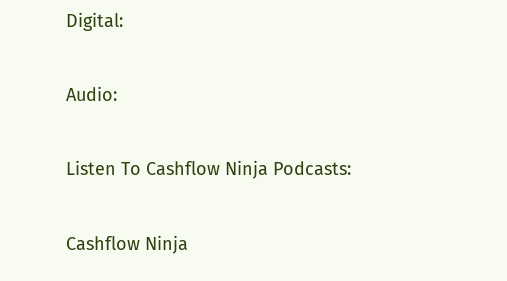Digital:

Audio:

Listen To Cashflow Ninja Podcasts:

Cashflow Ninja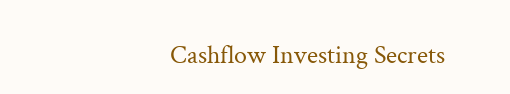Cashflow Investing Secrets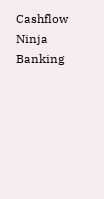Cashflow Ninja Banking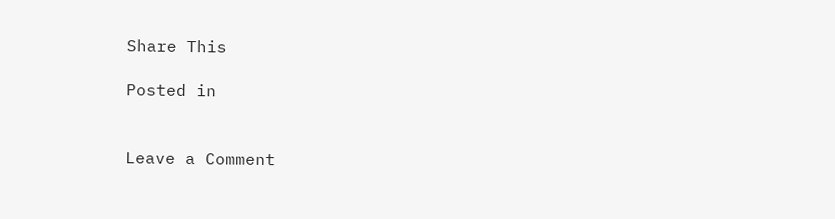Share This

Posted in


Leave a Comment